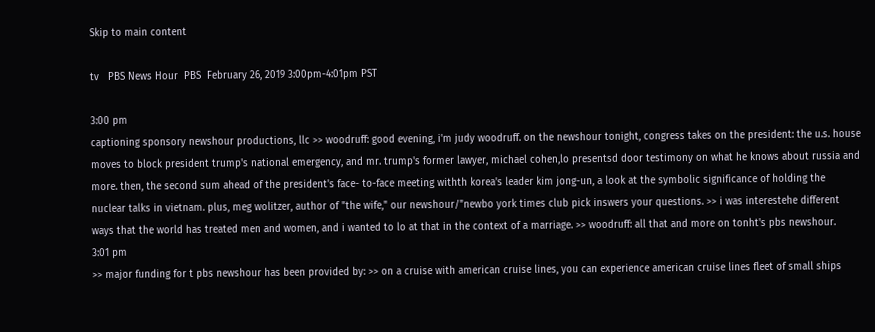Skip to main content

tv   PBS News Hour  PBS  February 26, 2019 3:00pm-4:01pm PST

3:00 pm
captioning sponsory newshour productions, llc >> woodruff: good evening, i'm judy woodruff. on the newshour tonight, congress takes on the president: the u.s. house moves to block president trump's national emergency, and mr. trump's former lawyer, michael cohen,lo presentsd door testimony on what he knows about russia and more. then, the second sum ahead of the president's face- to-face meeting withth korea's leader kim jong-un, a look at the symbolic significance of holding the nuclear talks in vietnam. plus, meg wolitzer, author of "the wife," our newshour/"newbo york times club pick inswers your questions. >> i was interestehe different ways that the world has treated men and women, and i wanted to lo at that in the context of a marriage. >> woodruff: all that and more on tonht's pbs newshour.
3:01 pm
>> major funding for t pbs newshour has been provided by: >> on a cruise with american cruise lines, you can experience american cruise lines fleet of small ships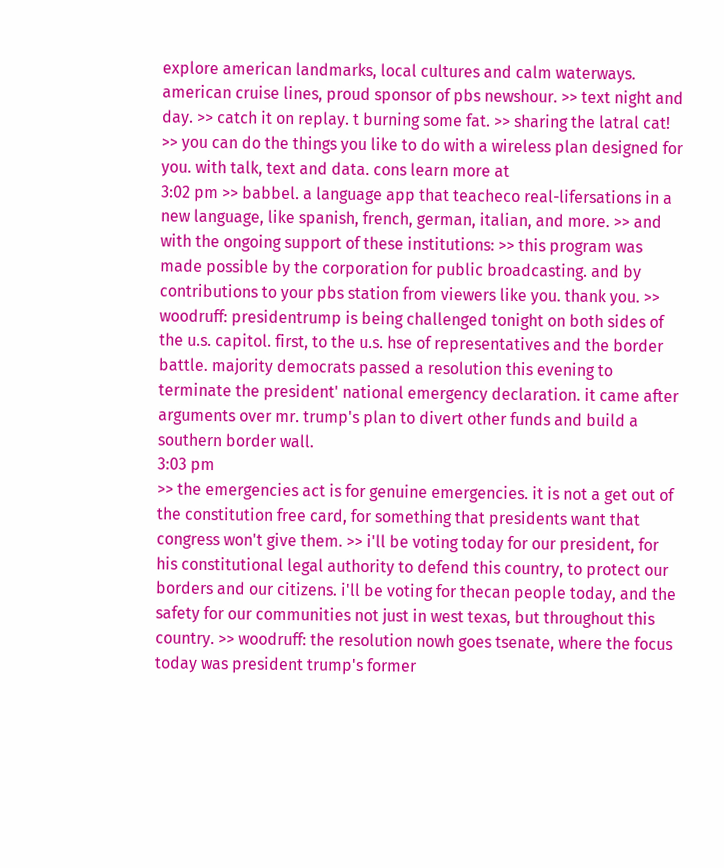explore american landmarks, local cultures and calm waterways. american cruise lines, proud sponsor of pbs newshour. >> text night and day. >> catch it on replay. t burning some fat. >> sharing the latral cat! >> you can do the things you like to do with a wireless plan designed for you. with talk, text and data. cons learn more at
3:02 pm >> babbel. a language app that teacheco real-lifersations in a new language, like spanish, french, german, italian, and more. >> and with the ongoing support of these institutions: >> this program was made possible by the corporation for public broadcasting. and by contributions to your pbs station from viewers like you. thank you. >> woodruff: presidentrump is being challenged tonight on both sides of the u.s. capitol. first, to the u.s. hse of representatives and the border battle. majority democrats passed a resolution this evening to terminate the president' national emergency declaration. it came after arguments over mr. trump's plan to divert other funds and build a southern border wall.
3:03 pm
>> the emergencies act is for genuine emergencies. it is not a get out of the constitution free card, for something that presidents want that congress won't give them. >> i'll be voting today for our president, for his constitutional legal authority to defend this country, to protect our borders and our citizens. i'll be voting for thecan people today, and the safety for our communities not just in west texas, but throughout this country. >> woodruff: the resolution nowh goes tsenate, where the focus today was president trump's former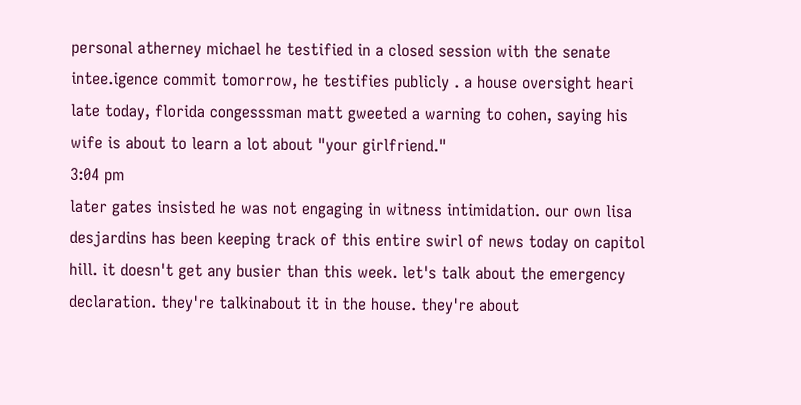personal atherney michael he testified in a closed session with the senate intee.igence commit tomorrow, he testifies publicly . a house oversight heari late today, florida congesssman matt gweeted a warning to cohen, saying his wife is about to learn a lot about "your girlfriend."
3:04 pm
later gates insisted he was not engaging in witness intimidation. our own lisa desjardins has been keeping track of this entire swirl of news today on capitol hill. it doesn't get any busier than this week. let's talk about the emergency declaration. they're talkinabout it in the house. they're about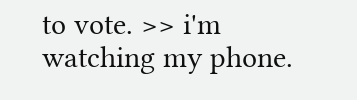to vote. >> i'm watching my phone.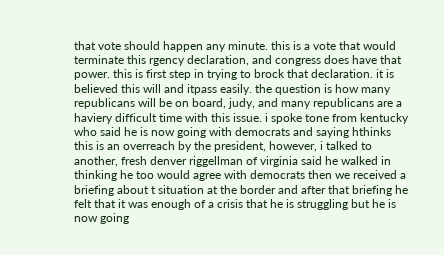that vote should happen any minute. this is a vote that would terminate this rgency declaration, and congress does have that power. this is first step in trying to brock that declaration. it is believed this will and itpass easily. the question is how many republicans will be on board, judy, and many republicans are a haviery difficult time with this issue. i spoke tone from kentucky who said he is now going with democrats and saying hthinks this is an overreach by the president, however, i talked to another, fresh denver riggellman of virginia said he walked in thinking he too would agree with democrats then we received a briefing about t situation at the border and after that briefing he felt that it was enough of a crisis that he is struggling but he is now going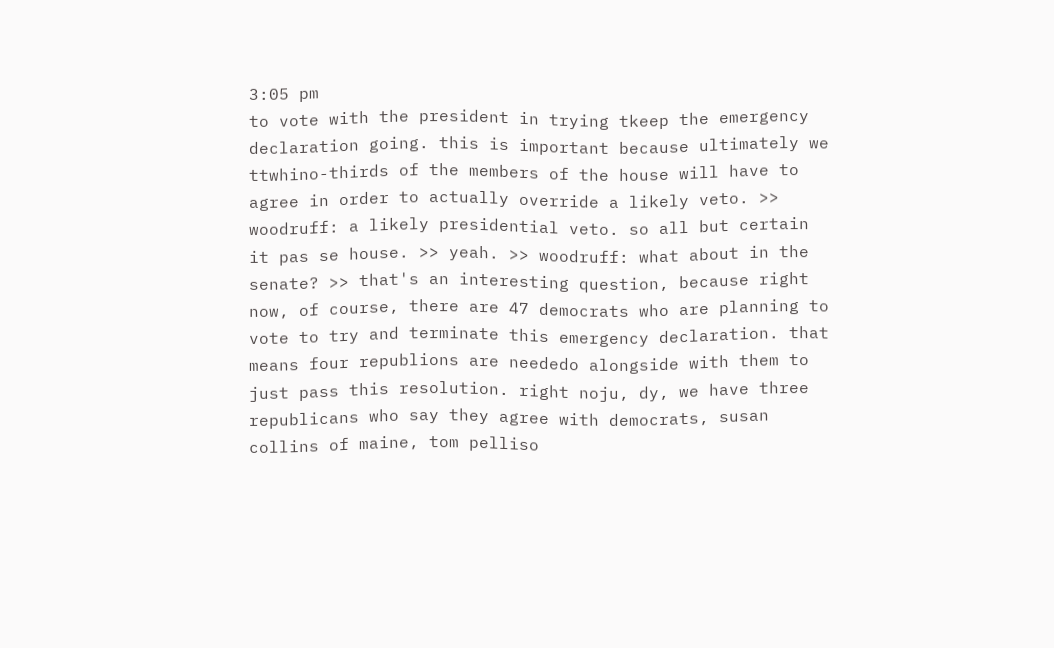3:05 pm
to vote with the president in trying tkeep the emergency declaration going. this is important because ultimately we ttwhino-thirds of the members of the house will have to agree in order to actually override a likely veto. >> woodruff: a likely presidential veto. so all but certain it pas se house. >> yeah. >> woodruff: what about in the senate? >> that's an interesting question, because right now, of course, there are 47 democrats who are planning to vote to try and terminate this emergency declaration. that means four republions are neededo alongside with them to just pass this resolution. right noju, dy, we have three republicans who say they agree with democrats, susan collins of maine, tom pelliso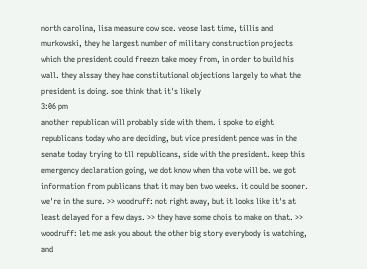north carolina, lisa measure cow sce. veose last time, tillis and murkowski, they he largest number of military construction projects which the president could freezn take moey from, in order to build his wall. they alssay they hae constitutional objections largely to what the president is doing. soe think that it's likely
3:06 pm
another republican will probably side with them. i spoke to eight republicans today who are deciding, but vice president pence was in the senate today trying to tll republicans, side with the president. keep this emergency declaration going, we dot know when tha vote will be. we got information from publicans that it may ben two weeks. it could be sooner. we're in the sure. >> woodruff: not right away, but it looks like it's at least delayed for a few days. >> they have some chois to make on that. >> woodruff: let me ask you about the other big story everybody is watching, and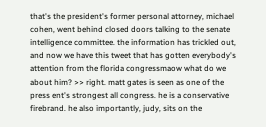that's the president's former personal attorney, michael cohen, went behind closed doors talking to the senate intelligence committee. the information has trickled out, and now we have this tweet that has gotten everybody's attention from the florida congressmaow what do we about him? >> right. matt gates is seen as one of the press ent's strongest all congress. he is a conservative firebrand. he also importantly, judy, sits on the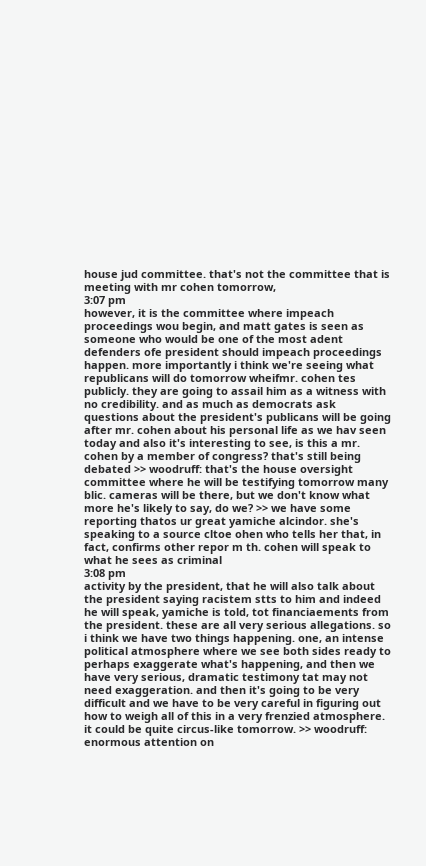house jud committee. that's not the committee that is meeting with mr cohen tomorrow,
3:07 pm
however, it is the committee where impeach proceedings wou begin, and matt gates is seen as someone who would be one of the most adent defenders ofe president should impeach proceedings happen. more importantly i think we're seeing what republicans will do tomorrow wheifmr. cohen tes publicly. they are going to assail him as a witness with no credibility. and as much as democrats ask questions about the president's publicans will be going after mr. cohen about his personal life as we hav seen today and also it's interesting to see, is this a mr. cohen by a member of congress? that's still being debated >> woodruff: that's the house oversight committee where he will be testifying tomorrow many blic. cameras will be there, but we don't know what more he's likely to say, do we? >> we have some reporting thatos ur great yamiche alcindor. she's speaking to a source cltoe ohen who tells her that, in fact, confirms other repor m th. cohen will speak to what he sees as criminal
3:08 pm
activity by the president, that he will also talk about the president saying racistem stts to him and indeed he will speak, yamiche is told, tot financiaements from the president. these are all very serious allegations. so i think we have two things happening. one, an intense political atmosphere where we see both sides ready to perhaps exaggerate what's happening, and then we have very serious, dramatic testimony tat may not need exaggeration. and then it's going to be very difficult and we have to be very careful in figuring out how to weigh all of this in a very frenzied atmosphere. it could be quite circus-like tomorrow. >> woodruff: enormous attention on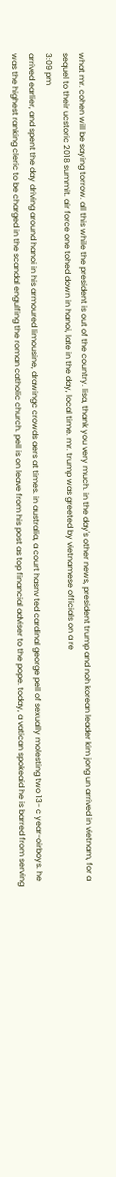what mr. cohen will be saying torrow. all this while the president is out of the country. lisa, thank you very much. in the day's other news, president trump and noh korean leader kim jong un arrived in vietnam, for a sequel to their ucstoric 2018 summit. air force one tohed down in hanoi, late in the day, local time. mr. trump was greeted by vietnamese officials on a re
3:09 pm
arrived earlier, and spent the day driving around hanoi in his armoured limousine, drawingc crowds aers at times. in australia, a court hasnv ted cardinal george pell of sexually molesting two 13- c year-oirboys. he was the highest ranking cleric to be charged in the scandal engulfing the roman catholic church. pell is on leave from his post as top financial adviser to the pope. today, a vatican spokeaid he is barred from serving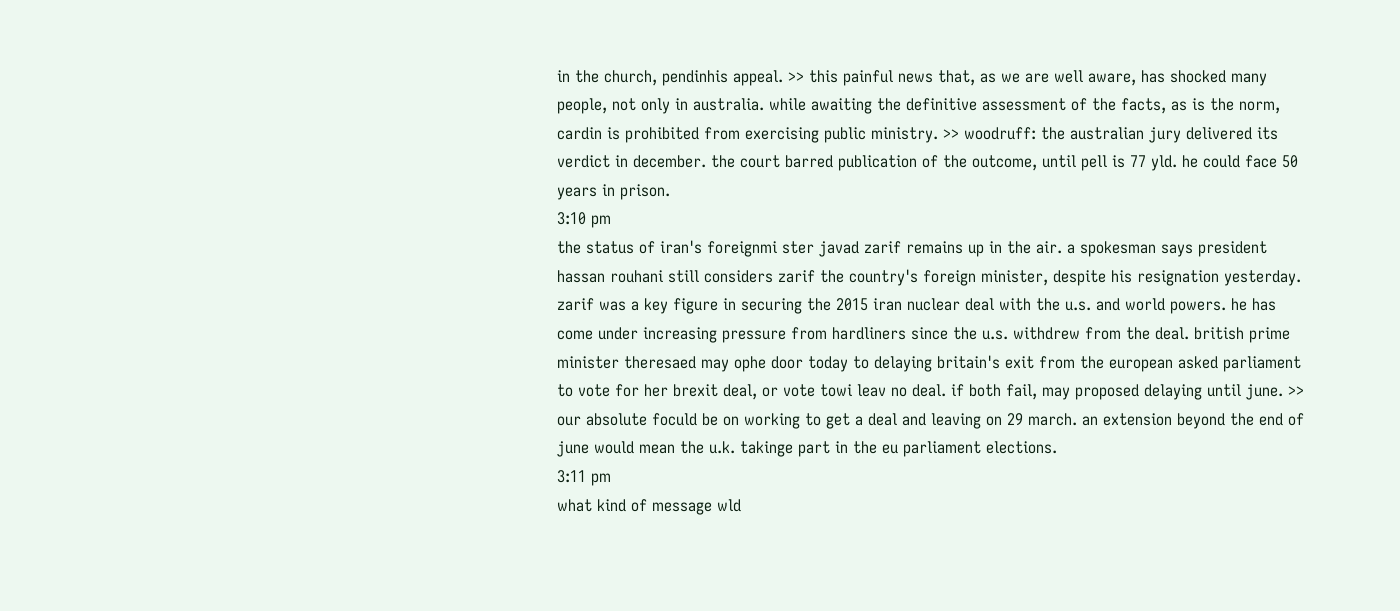in the church, pendinhis appeal. >> this painful news that, as we are well aware, has shocked many people, not only in australia. while awaiting the definitive assessment of the facts, as is the norm, cardin is prohibited from exercising public ministry. >> woodruff: the australian jury delivered its verdict in december. the court barred publication of the outcome, until pell is 77 yld. he could face 50 years in prison.
3:10 pm
the status of iran's foreignmi ster javad zarif remains up in the air. a spokesman says president hassan rouhani still considers zarif the country's foreign minister, despite his resignation yesterday. zarif was a key figure in securing the 2015 iran nuclear deal with the u.s. and world powers. he has come under increasing pressure from hardliners since the u.s. withdrew from the deal. british prime minister theresaed may ophe door today to delaying britain's exit from the european asked parliament to vote for her brexit deal, or vote towi leav no deal. if both fail, may proposed delaying until june. >> our absolute foculd be on working to get a deal and leaving on 29 march. an extension beyond the end of june would mean the u.k. takinge part in the eu parliament elections.
3:11 pm
what kind of message wld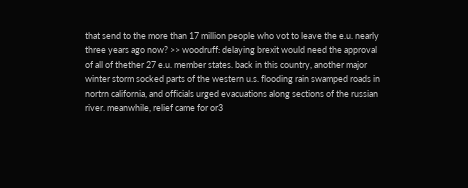that send to the more than 17 million people who vot to leave the e.u. nearly three years ago now? >> woodruff: delaying brexit would need the approval of all of thether 27 e.u. member states. back in this country, another major winter storm socked parts of the western u.s. flooding rain swamped roads in nortrn california, and officials urged evacuations along sections of the russian river. meanwhile, relief came for or3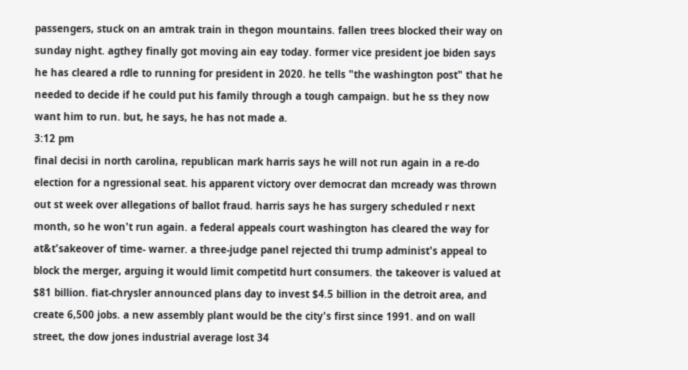passengers, stuck on an amtrak train in thegon mountains. fallen trees blocked their way on sunday night. agthey finally got moving ain eay today. former vice president joe biden says he has cleared a rdle to running for president in 2020. he tells "the washington post" that he needed to decide if he could put his family through a tough campaign. but he ss they now want him to run. but, he says, he has not made a.
3:12 pm
final decisi in north carolina, republican mark harris says he will not run again in a re-do election for a ngressional seat. his apparent victory over democrat dan mcready was thrown out st week over allegations of ballot fraud. harris says he has surgery scheduled r next month, so he won't run again. a federal appeals court washington has cleared the way for at&t'sakeover of time- warner. a three-judge panel rejected thi trump administ's appeal to block the merger, arguing it would limit competitd hurt consumers. the takeover is valued at $81 billion. fiat-chrysler announced plans day to invest $4.5 billion in the detroit area, and create 6,500 jobs. a new assembly plant would be the city's first since 1991. and on wall street, the dow jones industrial average lost 34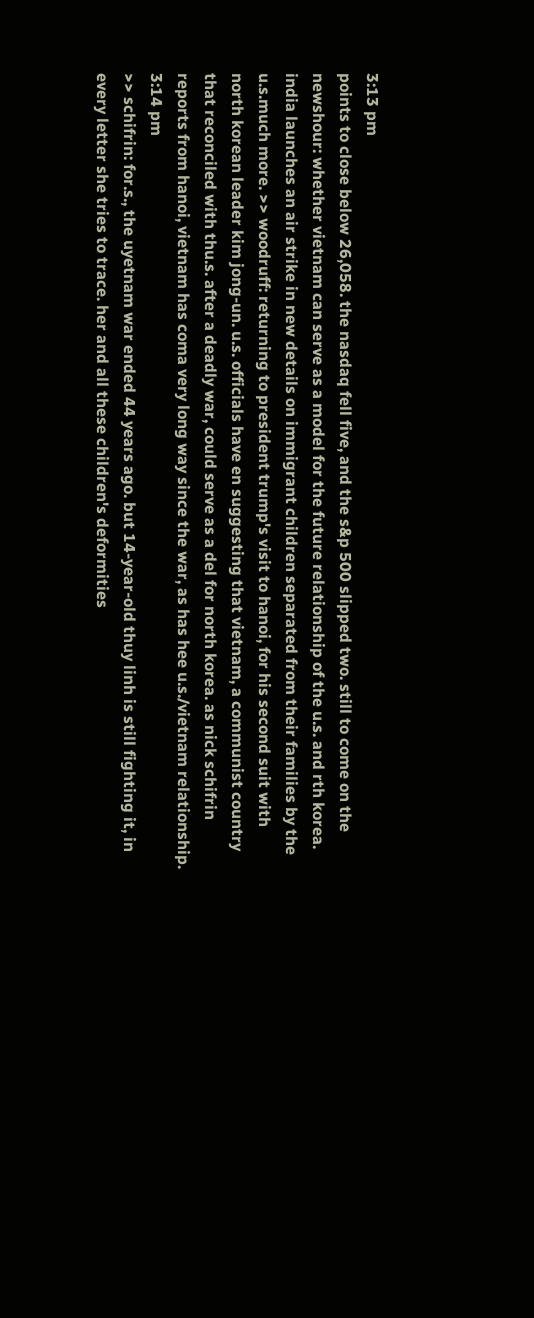3:13 pm
points to close below 26,058. the nasdaq fell five, and the s&p 500 slipped two. still to come on the newshour: whether vietnam can serve as a model for the future relationship of the u.s. and rth korea. india launches an air strike in new details on immigrant children separated from their families by the u.s.much more. >> woodruff: returning to president trump's visit to hanoi, for his second suit with north korean leader kim jong-un. u.s. officials have en suggesting that vietnam, a communist country that reconciled with thu.s. after a deadly war, could serve as a del for north korea. as nick schifrin reports from hanoi, vietnam has coma very long way since the war, as has hee u.s./vietnam relationship.
3:14 pm
>> schifrin: for.s., the uyetnam war ended 44 years ago. but 14-year-old thuy linh is still fighting it, in every letter she tries to trace. her and all these children's deformities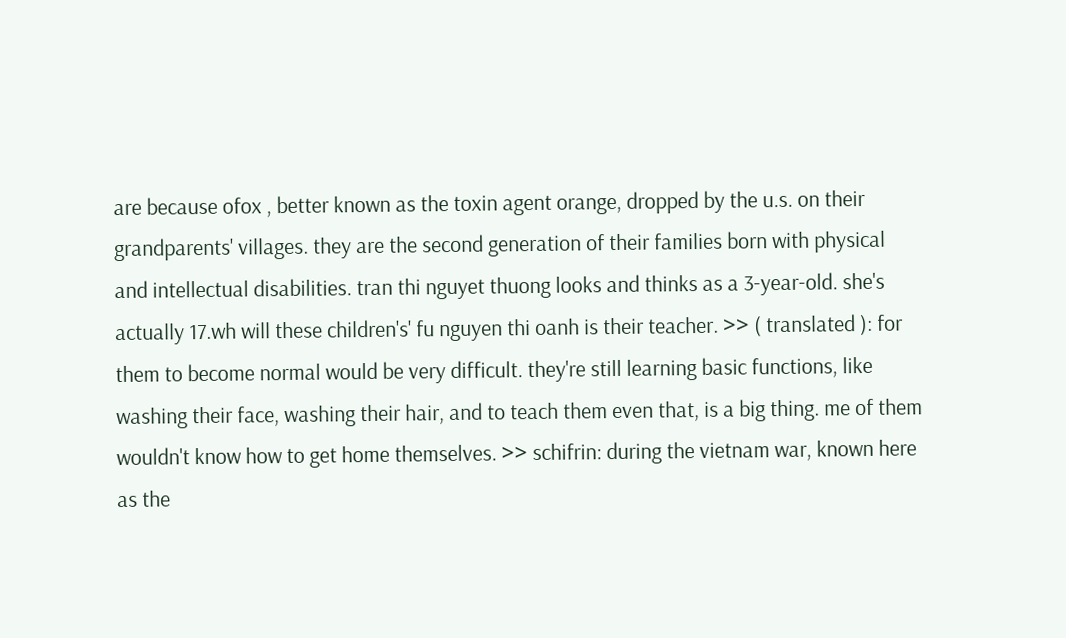are because ofox , better known as the toxin agent orange, dropped by the u.s. on their grandparents' villages. they are the second generation of their families born with physical and intellectual disabilities. tran thi nguyet thuong looks and thinks as a 3-year-old. she's actually 17.wh will these children's' fu nguyen thi oanh is their teacher. >> ( translated ): for them to become normal would be very difficult. they're still learning basic functions, like washing their face, washing their hair, and to teach them even that, is a big thing. me of them wouldn't know how to get home themselves. >> schifrin: during the vietnam war, known here as the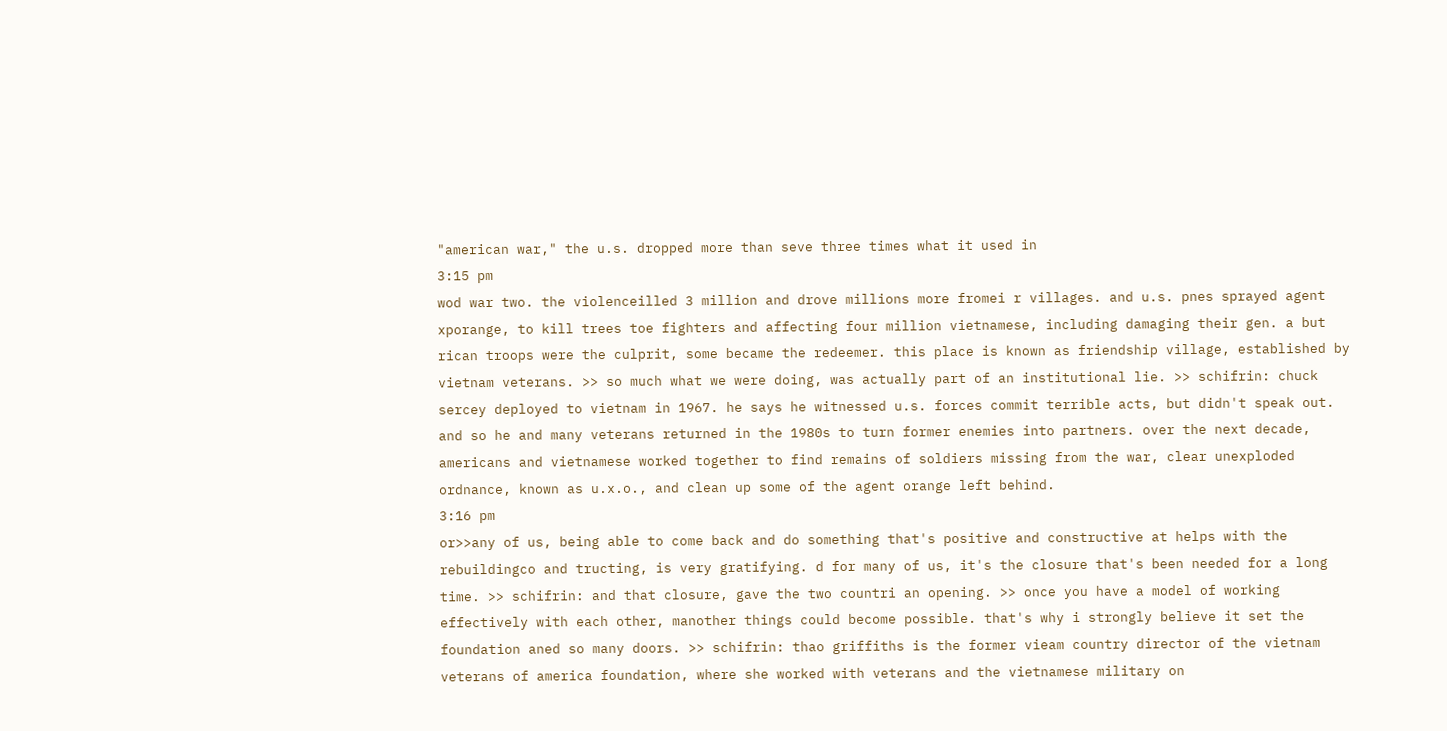"american war," the u.s. dropped more than seve three times what it used in
3:15 pm
wod war two. the violenceilled 3 million and drove millions more fromei r villages. and u.s. pnes sprayed agent xporange, to kill trees toe fighters and affecting four million vietnamese, including damaging their gen. a but rican troops were the culprit, some became the redeemer. this place is known as friendship village, established by vietnam veterans. >> so much what we were doing, was actually part of an institutional lie. >> schifrin: chuck sercey deployed to vietnam in 1967. he says he witnessed u.s. forces commit terrible acts, but didn't speak out. and so he and many veterans returned in the 1980s to turn former enemies into partners. over the next decade, americans and vietnamese worked together to find remains of soldiers missing from the war, clear unexploded ordnance, known as u.x.o., and clean up some of the agent orange left behind.
3:16 pm
or>>any of us, being able to come back and do something that's positive and constructive at helps with the rebuildingco and tructing, is very gratifying. d for many of us, it's the closure that's been needed for a long time. >> schifrin: and that closure, gave the two countri an opening. >> once you have a model of working effectively with each other, manother things could become possible. that's why i strongly believe it set the foundation aned so many doors. >> schifrin: thao griffiths is the former vieam country director of the vietnam veterans of america foundation, where she worked with veterans and the vietnamese military on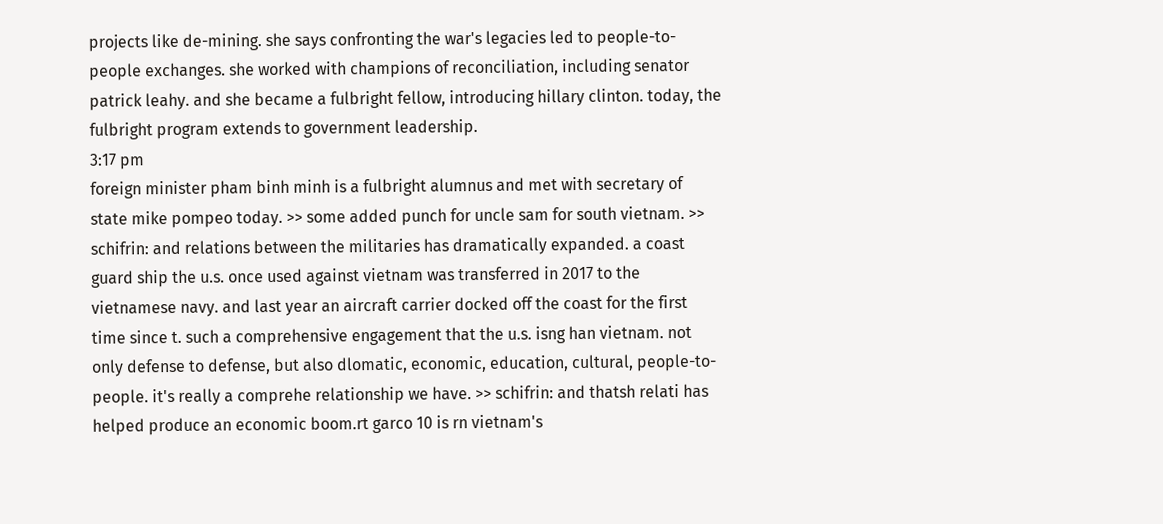projects like de-mining. she says confronting the war's legacies led to people-to-people exchanges. she worked with champions of reconciliation, including senator patrick leahy. and she became a fulbright fellow, introducing hillary clinton. today, the fulbright program extends to government leadership.
3:17 pm
foreign minister pham binh minh is a fulbright alumnus and met with secretary of state mike pompeo today. >> some added punch for uncle sam for south vietnam. >> schifrin: and relations between the militaries has dramatically expanded. a coast guard ship the u.s. once used against vietnam was transferred in 2017 to the vietnamese navy. and last year an aircraft carrier docked off the coast for the first time since t. such a comprehensive engagement that the u.s. isng han vietnam. not only defense to defense, but also dlomatic, economic, education, cultural, people-to- people. it's really a comprehe relationship we have. >> schifrin: and thatsh relati has helped produce an economic boom.rt garco 10 is rn vietnam's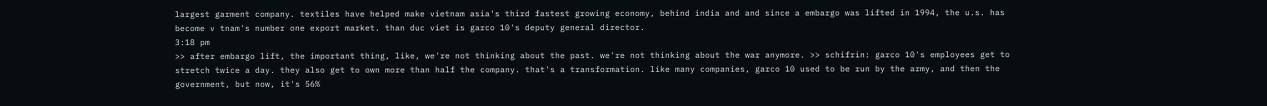largest garment company. textiles have helped make vietnam asia's third fastest growing economy, behind india and and since a embargo was lifted in 1994, the u.s. has become v tnam's number one export market. than duc viet is garco 10's deputy general director.
3:18 pm
>> after embargo lift, the important thing, like, we're not thinking about the past. we're not thinking about the war anymore. >> schifrin: garco 10's employees get to stretch twice a day. they also get to own more than half the company. that's a transformation. like many companies, garco 10 used to be run by the army, and then the government, but now, it's 56%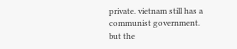private. vietnam still has a communist government. but the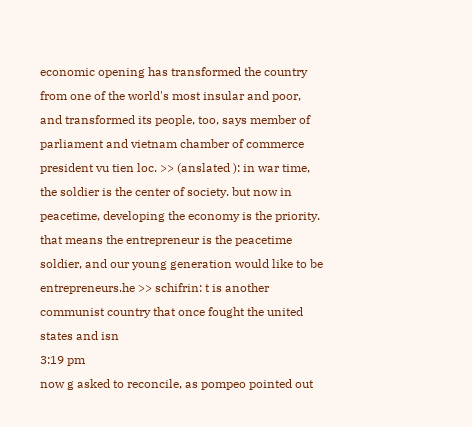economic opening has transformed the country from one of the world's most insular and poor, and transformed its people, too, says member of parliament and vietnam chamber of commerce president vu tien loc. >> (anslated ): in war time, the soldier is the center of society. but now in peacetime, developing the economy is the priority. that means the entrepreneur is the peacetime soldier, and our young generation would like to be entrepreneurs.he >> schifrin: t is another communist country that once fought the united states and isn
3:19 pm
now g asked to reconcile, as pompeo pointed out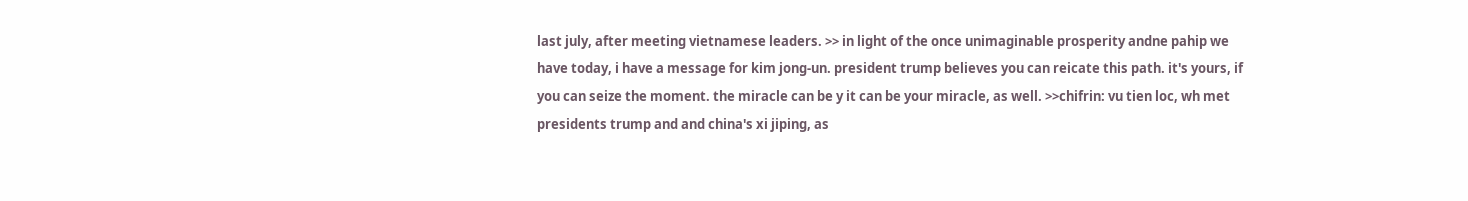last july, after meeting vietnamese leaders. >> in light of the once unimaginable prosperity andne pahip we have today, i have a message for kim jong-un. president trump believes you can reicate this path. it's yours, if you can seize the moment. the miracle can be y it can be your miracle, as well. >>chifrin: vu tien loc, wh met presidents trump and and china's xi jiping, as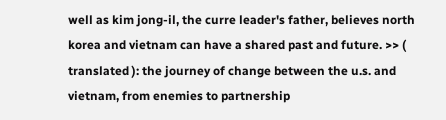well as kim jong-il, the curre leader's father, believes north korea and vietnam can have a shared past and future. >> ( translated ): the journey of change between the u.s. and vietnam, from enemies to partnership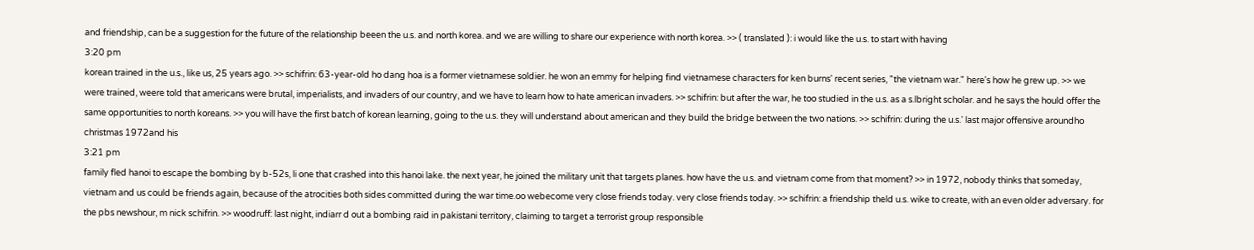and friendship, can be a suggestion for the future of the relationship beeen the u.s. and north korea. and we are willing to share our experience with north korea. >> ( translated ): i would like the u.s. to start with having
3:20 pm
korean trained in the u.s., like us, 25 years ago. >> schifrin: 63-year-old ho dang hoa is a former vietnamese soldier. he won an emmy for helping find vietnamese characters for ken burns' recent series, "the vietnam war." here's how he grew up. >> we were trained, weere told that americans were brutal, imperialists, and invaders of our country, and we have to learn how to hate american invaders. >> schifrin: but after the war, he too studied in the u.s. as a s.lbright scholar. and he says the hould offer the same opportunities to north koreans. >> you will have the first batch of korean learning, going to the u.s. they will understand about american and they build the bridge between the two nations. >> schifrin: during the u.s.' last major offensive aroundho christmas 1972and his
3:21 pm
family fled hanoi to escape the bombing by b-52s, li one that crashed into this hanoi lake. the next year, he joined the military unit that targets planes. how have the u.s. and vietnam come from that moment? >> in 1972, nobody thinks that someday, vietnam and us could be friends again, because of the atrocities both sides committed during the war time.oo webecome very close friends today. very close friends today. >> schifrin: a friendship theld u.s. wike to create, with an even older adversary. for the pbs newshour, m nick schifrin. >> woodruff: last night, indiarr d out a bombing raid in pakistani territory, claiming to target a terrorist group responsible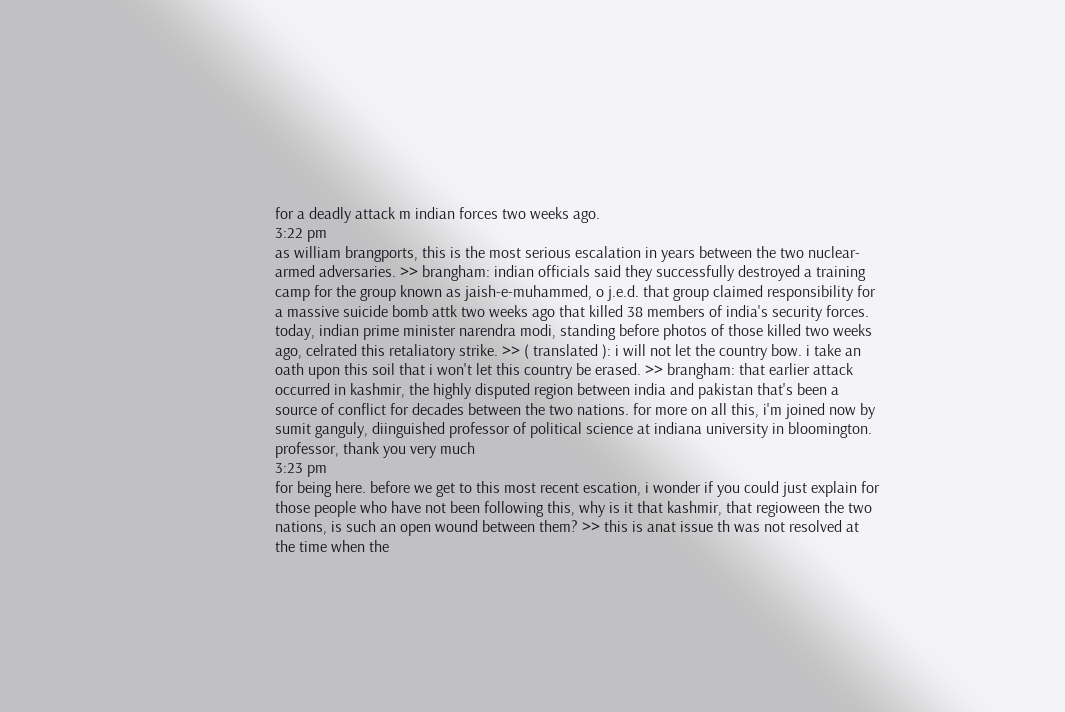for a deadly attack m indian forces two weeks ago.
3:22 pm
as william brangports, this is the most serious escalation in years between the two nuclear-armed adversaries. >> brangham: indian officials said they successfully destroyed a training camp for the group known as jaish-e-muhammed, o j.e.d. that group claimed responsibility for a massive suicide bomb attk two weeks ago that killed 38 members of india's security forces. today, indian prime minister narendra modi, standing before photos of those killed two weeks ago, celrated this retaliatory strike. >> ( translated ): i will not let the country bow. i take an oath upon this soil that i won't let this country be erased. >> brangham: that earlier attack occurred in kashmir, the highly disputed region between india and pakistan that's been a source of conflict for decades between the two nations. for more on all this, i'm joined now by sumit ganguly, diinguished professor of political science at indiana university in bloomington. professor, thank you very much
3:23 pm
for being here. before we get to this most recent escation, i wonder if you could just explain for those people who have not been following this, why is it that kashmir, that regioween the two nations, is such an open wound between them? >> this is anat issue th was not resolved at the time when the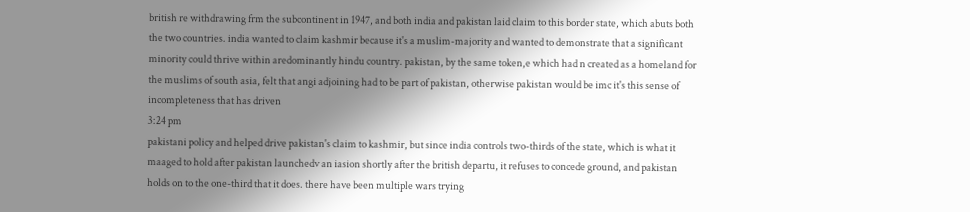british re withdrawing frm the subcontinent in 1947, and both india and pakistan laid claim to this border state, which abuts both the two countries. india wanted to claim kashmir because it's a muslim-majority and wanted to demonstrate that a significant minority could thrive within aredominantly hindu country. pakistan, by the same token,e which had n created as a homeland for the muslims of south asia, felt that angi adjoining had to be part of pakistan, otherwise pakistan would be imc it's this sense of incompleteness that has driven
3:24 pm
pakistani policy and helped drive pakistan's claim to kashmir, but since india controls two-thirds of the state, which is what it maaged to hold after pakistan launchedv an iasion shortly after the british departu, it refuses to concede ground, and pakistan holds on to the one-third that it does. there have been multiple wars trying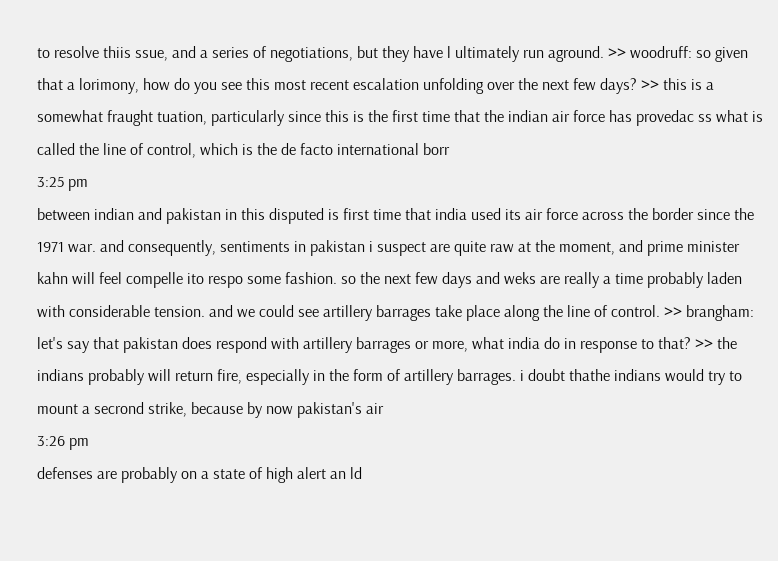to resolve thiis ssue, and a series of negotiations, but they have l ultimately run aground. >> woodruff: so given that a lorimony, how do you see this most recent escalation unfolding over the next few days? >> this is a somewhat fraught tuation, particularly since this is the first time that the indian air force has provedac ss what is called the line of control, which is the de facto international borr
3:25 pm
between indian and pakistan in this disputed is first time that india used its air force across the border since the 1971 war. and consequently, sentiments in pakistan i suspect are quite raw at the moment, and prime minister kahn will feel compelle ito respo some fashion. so the next few days and weks are really a time probably laden with considerable tension. and we could see artillery barrages take place along the line of control. >> brangham: let's say that pakistan does respond with artillery barrages or more, what india do in response to that? >> the indians probably will return fire, especially in the form of artillery barrages. i doubt thathe indians would try to mount a secrond strike, because by now pakistan's air
3:26 pm
defenses are probably on a state of high alert an ld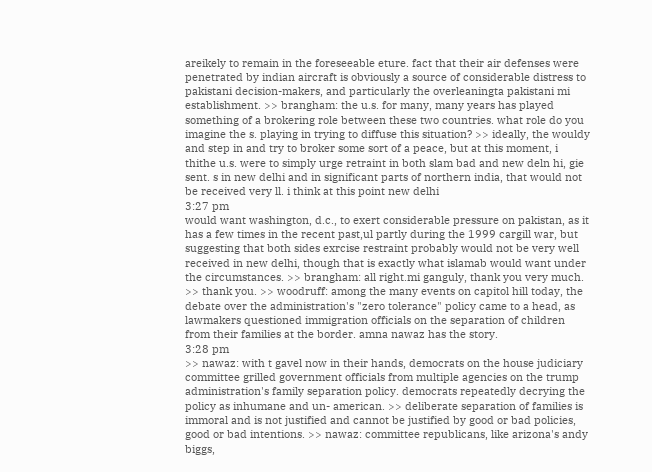areikely to remain in the foreseeable eture. fact that their air defenses were penetrated by indian aircraft is obviously a source of considerable distress to pakistani decision-makers, and particularly the overleaningta pakistani mi establishment. >> brangham: the u.s. for many, many years has played something of a brokering role between these two countries. what role do you imagine the s. playing in trying to diffuse this situation? >> ideally, the wouldy and step in and try to broker some sort of a peace, but at this moment, i thithe u.s. were to simply urge retraint in both slam bad and new deln hi, gie sent. s in new delhi and in significant parts of northern india, that would not be received very ll. i think at this point new delhi
3:27 pm
would want washington, d.c., to exert considerable pressure on pakistan, as it has a few times in the recent past,ul partly during the 1999 cargill war, but suggesting that both sides exrcise restraint probably would not be very well received in new delhi, though that is exactly what islamab would want under the circumstances. >> brangham: all right.mi ganguly, thank you very much. >> thank you. >> woodruff: among the many events on capitol hill today, the debate over the administration's "zero tolerance" policy came to a head, as lawmakers questioned immigration officials on the separation of children from their families at the border. amna nawaz has the story.
3:28 pm
>> nawaz: with t gavel now in their hands, democrats on the house judiciary committee grilled government officials from multiple agencies on the trump administration's family separation policy. democrats repeatedly decrying the policy as inhumane and un- american. >> deliberate separation of families is immoral and is not justified and cannot be justified by good or bad policies, good or bad intentions. >> nawaz: committee republicans, like arizona's andy biggs,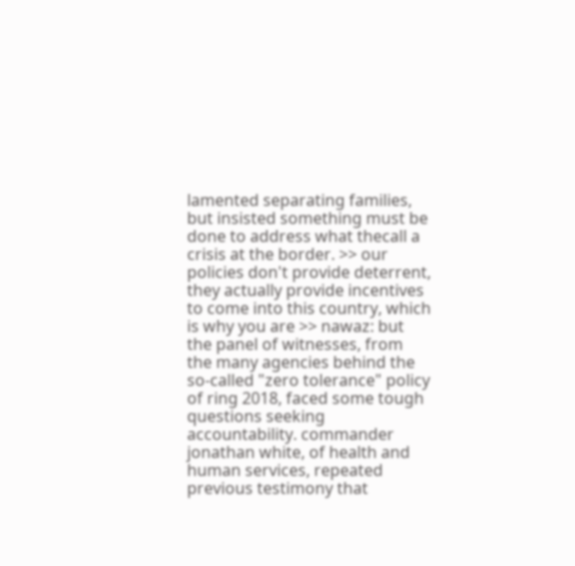lamented separating families, but insisted something must be done to address what thecall a crisis at the border. >> our policies don't provide deterrent, they actually provide incentives to come into this country, which is why you are >> nawaz: but the panel of witnesses, from the many agencies behind the so-called "zero tolerance" policy of ring 2018, faced some tough questions seeking accountability. commander jonathan white, of health and human services, repeated previous testimony that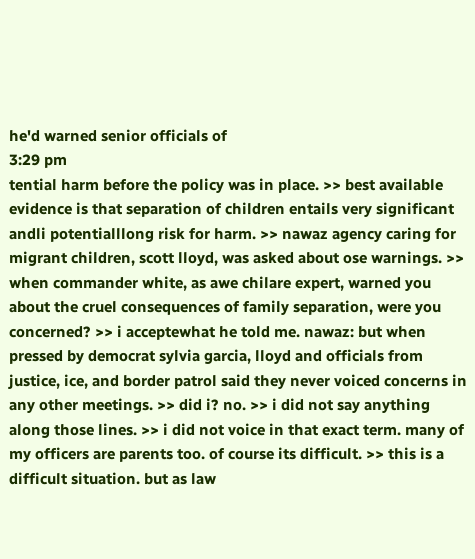he'd warned senior officials of
3:29 pm
tential harm before the policy was in place. >> best available evidence is that separation of children entails very significant andli potentialllong risk for harm. >> nawaz agency caring for migrant children, scott lloyd, was asked about ose warnings. >> when commander white, as awe chilare expert, warned you about the cruel consequences of family separation, were you concerned? >> i acceptewhat he told me. nawaz: but when pressed by democrat sylvia garcia, lloyd and officials from justice, ice, and border patrol said they never voiced concerns in any other meetings. >> did i? no. >> i did not say anything along those lines. >> i did not voice in that exact term. many of my officers are parents too. of course its difficult. >> this is a difficult situation. but as law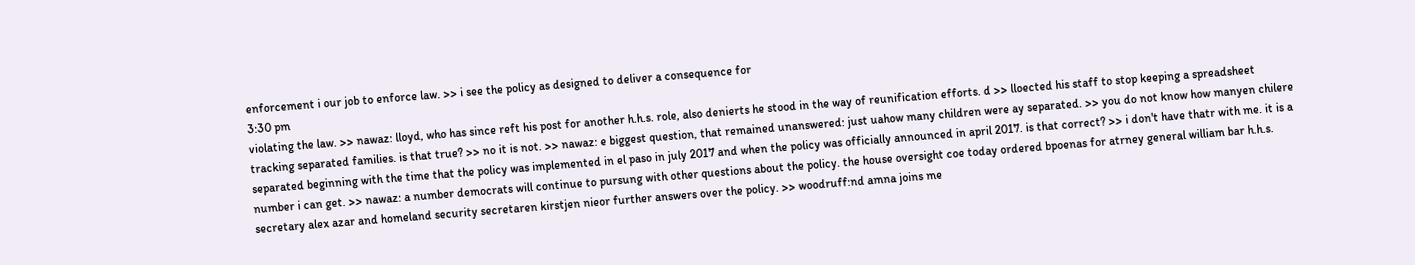enforcement i our job to enforce law. >> i see the policy as designed to deliver a consequence for
3:30 pm
violating the law. >> nawaz: lloyd, who has since reft his post for another h.h.s. role, also denierts he stood in the way of reunification efforts. d >> lloected his staff to stop keeping a spreadsheet tracking separated families. is that true? >> no it is not. >> nawaz: e biggest question, that remained unanswered: just uahow many children were ay separated. >> you do not know how manyen chilere separated beginning with the time that the policy was implemented in el paso in july 2017 and when the policy was officially announced in april 2017. is that correct? >> i don't have thatr with me. it is a number i can get. >> nawaz: a number democrats will continue to pursung with other questions about the policy. the house oversight coe today ordered bpoenas for atrney general william bar h.h.s. secretary alex azar and homeland security secretaren kirstjen nieor further answers over the policy. >> woodruff:nd amna joins me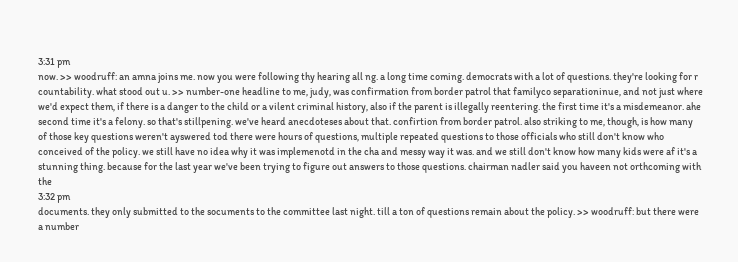3:31 pm
now. >> woodruff: an amna joins me. now you were following thy hearing all ng. a long time coming. democrats with a lot of questions. they're looking for r countability. what stood out u. >> number-one headline to me, judy, was confirmation from border patrol that familyco separationinue, and not just where we'd expect them, if there is a danger to the child or a vilent criminal history, also if the parent is illegally reentering. the first time it's a misdemeanor. ahe second time it's a felony. so that's stillpening. we've heard anecdoteses about that. confirtion from border patrol. also striking to me, though, is how many of those key questions weren't ayswered tod there were hours of questions, multiple repeated questions to those officials who still don't know who conceived of the policy. we still have no idea why it was implemenotd in the cha and messy way it was. and we still don't know how many kids were af it's a stunning thing. because for the last year we've been trying to figure out answers to those questions. chairman nadler said you haveen not orthcoming with the
3:32 pm
documents. they only submitted to the socuments to the committee last night. till a ton of questions remain about the policy. >> woodruff: but there were a number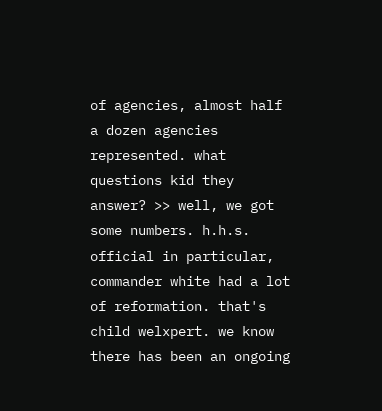of agencies, almost half a dozen agencies represented. what questions kid they answer? >> well, we got some numbers. h.h.s. official in particular, commander white had a lot of reformation. that's child welxpert. we know there has been an ongoing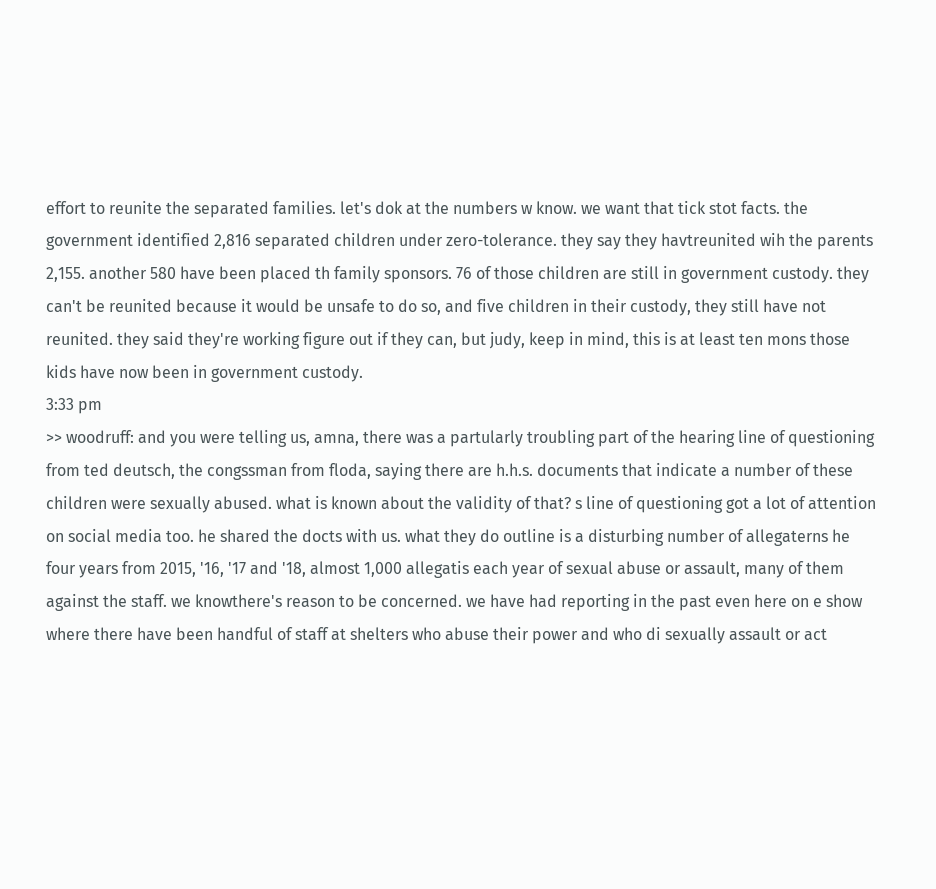effort to reunite the separated families. let's dok at the numbers w know. we want that tick stot facts. the government identified 2,816 separated children under zero-tolerance. they say they havtreunited wih the parents 2,155. another 580 have been placed th family sponsors. 76 of those children are still in government custody. they can't be reunited because it would be unsafe to do so, and five children in their custody, they still have not reunited. they said they're working figure out if they can, but judy, keep in mind, this is at least ten mons those kids have now been in government custody.
3:33 pm
>> woodruff: and you were telling us, amna, there was a partularly troubling part of the hearing line of questioning from ted deutsch, the congssman from floda, saying there are h.h.s. documents that indicate a number of these children were sexually abused. what is known about the validity of that? s line of questioning got a lot of attention on social media too. he shared the docts with us. what they do outline is a disturbing number of allegaterns he four years from 2015, '16, '17 and '18, almost 1,000 allegatis each year of sexual abuse or assault, many of them against the staff. we knowthere's reason to be concerned. we have had reporting in the past even here on e show where there have been handful of staff at shelters who abuse their power and who di sexually assault or act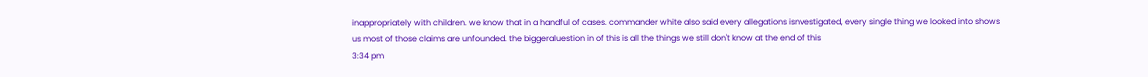inappropriately with children. we know that in a handful of cases. commander white also said every allegations isnvestigated, every single thing we looked into shows us most of those claims are unfounded. the biggeraluestion in of this is all the things we still don't know at the end of this
3:34 pm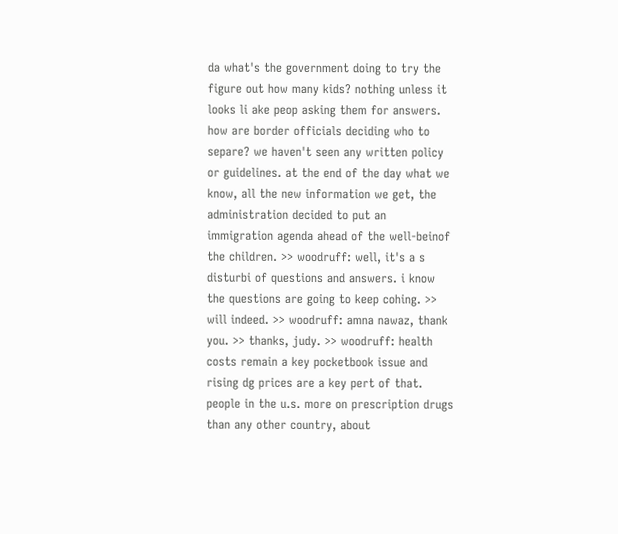da what's the government doing to try the figure out how many kids? nothing unless it looks li ake peop asking them for answers. how are border officials deciding who to separe? we haven't seen any written policy or guidelines. at the end of the day what we know, all the new information we get, the administration decided to put an immigration agenda ahead of the well-beinof the children. >> woodruff: well, it's a s disturbi of questions and answers. i know the questions are going to keep cohing. >> will indeed. >> woodruff: amna nawaz, thank you. >> thanks, judy. >> woodruff: health costs remain a key pocketbook issue and rising dg prices are a key pert of that. people in the u.s. more on prescription drugs than any other country, about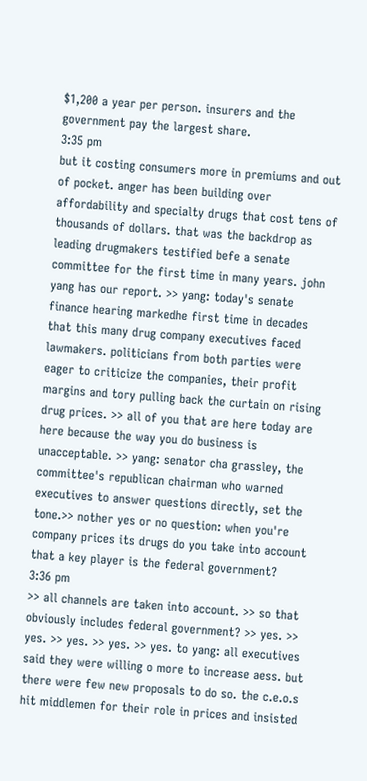$1,200 a year per person. insurers and the government pay the largest share.
3:35 pm
but it costing consumers more in premiums and out of pocket. anger has been building over affordability and specialty drugs that cost tens of thousands of dollars. that was the backdrop as leading drugmakers testified befe a senate committee for the first time in many years. john yang has our report. >> yang: today's senate finance hearing markedhe first time in decades that this many drug company executives faced lawmakers. politicians from both parties were eager to criticize the companies, their profit margins and tory pulling back the curtain on rising drug prices. >> all of you that are here today are here because the way you do business is unacceptable. >> yang: senator cha grassley, the committee's republican chairman who warned executives to answer questions directly, set the tone.>> nother yes or no question: when you're company prices its drugs do you take into account that a key player is the federal government?
3:36 pm
>> all channels are taken into account. >> so that obviously includes federal government? >> yes. >> yes. >> yes. >> yes. >> yes. to yang: all executives said they were willing o more to increase aess. but there were few new proposals to do so. the c.e.o.s hit middlemen for their role in prices and insisted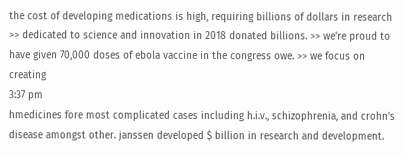the cost of developing medications is high, requiring billions of dollars in research >> dedicated to science and innovation in 2018 donated billions. >> we're proud to have given 70,000 doses of ebola vaccine in the congress owe. >> we focus on creating
3:37 pm
hmedicines fore most complicated cases including h.i.v., schizophrenia, and crohn's disease amongst other. janssen developed $ billion in research and development.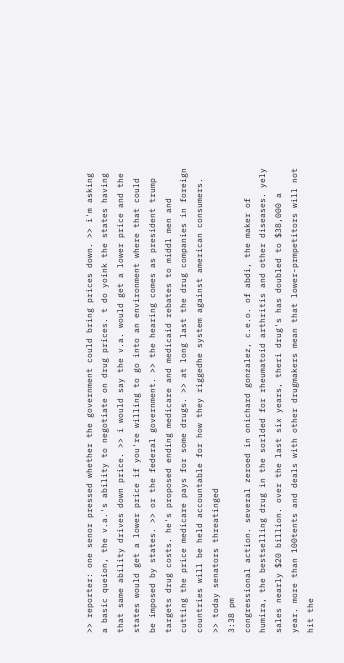>> reporter: one senor pressed whether the government could bring prices down. >> i'm asking a basic queion, the v.a.'s ability to negotiate on drug prices. t do yoink the states having that same ability drives down price. >> i would say the v.a. would get a lower price and the states would get a lower price if you're willing to go into an environment where that could be imposed by states. >> or the federal government. >> the hearing comes as president trump targets drug costs. he's proposed ending medicare and medicaid rebates to middl men and cutting the price medicare pays for some drugs. >> at long last the drug companies in foreign countries will be held accountable for how they riggedhe system against american consumers. >> today senators threatinged
3:38 pm
congressional action. several zeroed in onichard gonzalez, c.e.o. of abdi, the maker of humira, the bestselling drug in the sorlded for rheumatoid arthritis and other diseases. yely sales nearly $20 billion. over the last six years, theri drug's has doubled to $38,000 a year. more than 100tents and deals with other drugmakers mean that lower-prmpetitors will not hit the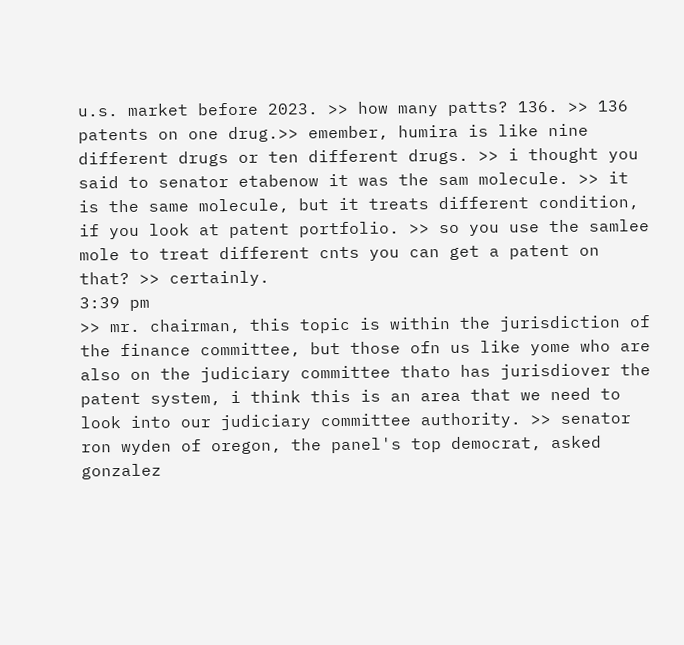u.s. market before 2023. >> how many patts? 136. >> 136 patents on one drug.>> emember, humira is like nine different drugs or ten different drugs. >> i thought you said to senator etabenow it was the sam molecule. >> it is the same molecule, but it treats different condition, if you look at patent portfolio. >> so you use the samlee mole to treat different cnts you can get a patent on that? >> certainly.
3:39 pm
>> mr. chairman, this topic is within the jurisdiction of the finance committee, but those ofn us like yome who are also on the judiciary committee thato has jurisdiover the patent system, i think this is an area that we need to look into our judiciary committee authority. >> senator ron wyden of oregon, the panel's top democrat, asked gonzalez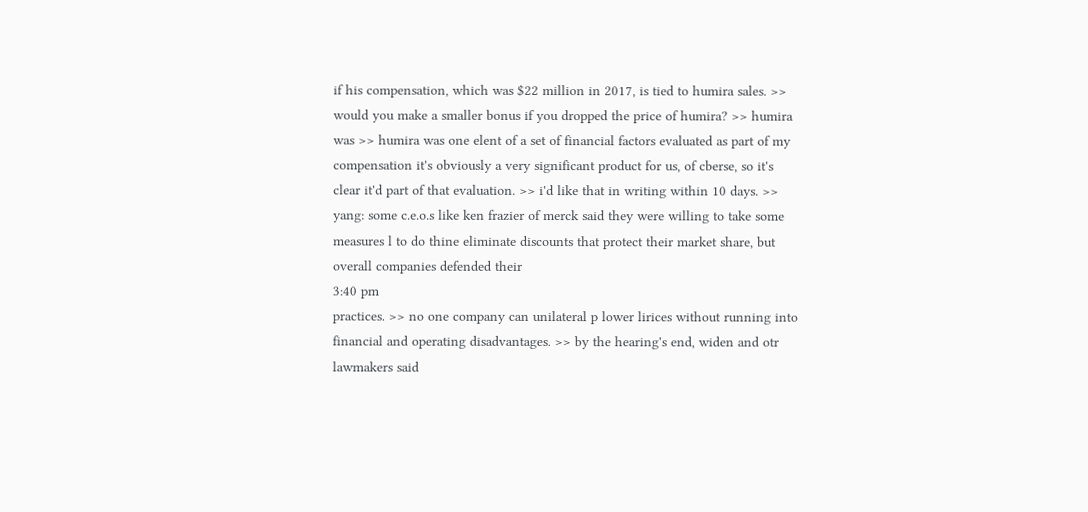if his compensation, which was $22 million in 2017, is tied to humira sales. >> would you make a smaller bonus if you dropped the price of humira? >> humira was >> humira was one elent of a set of financial factors evaluated as part of my compensation it's obviously a very significant product for us, of cberse, so it's clear it'd part of that evaluation. >> i'd like that in writing within 10 days. >> yang: some c.e.o.s like ken frazier of merck said they were willing to take some measures l to do thine eliminate discounts that protect their market share, but overall companies defended their
3:40 pm
practices. >> no one company can unilateral p lower lirices without running into financial and operating disadvantages. >> by the hearing's end, widen and otr lawmakers said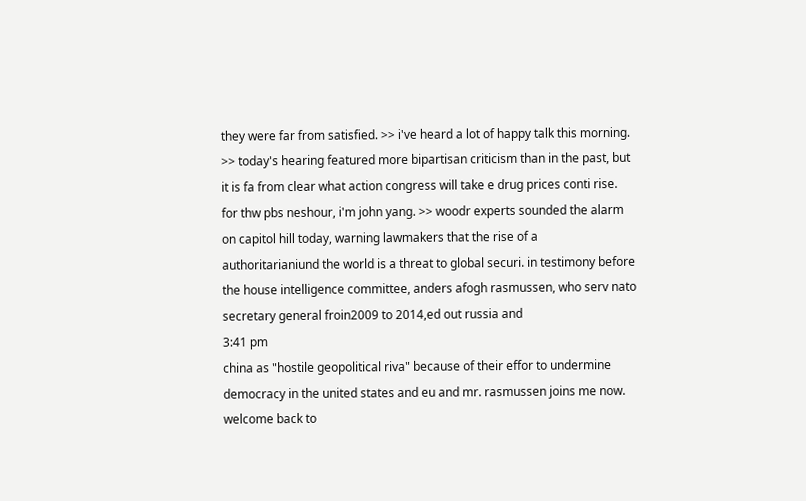they were far from satisfied. >> i've heard a lot of happy talk this morning. >> today's hearing featured more bipartisan criticism than in the past, but it is fa from clear what action congress will take e drug prices conti rise. for thw pbs neshour, i'm john yang. >> woodr experts sounded the alarm on capitol hill today, warning lawmakers that the rise of a authoritarianiund the world is a threat to global securi. in testimony before the house intelligence committee, anders afogh rasmussen, who serv nato secretary general froin2009 to 2014,ed out russia and
3:41 pm
china as "hostile geopolitical riva" because of their effor to undermine democracy in the united states and eu and mr. rasmussen joins me now. welcome back to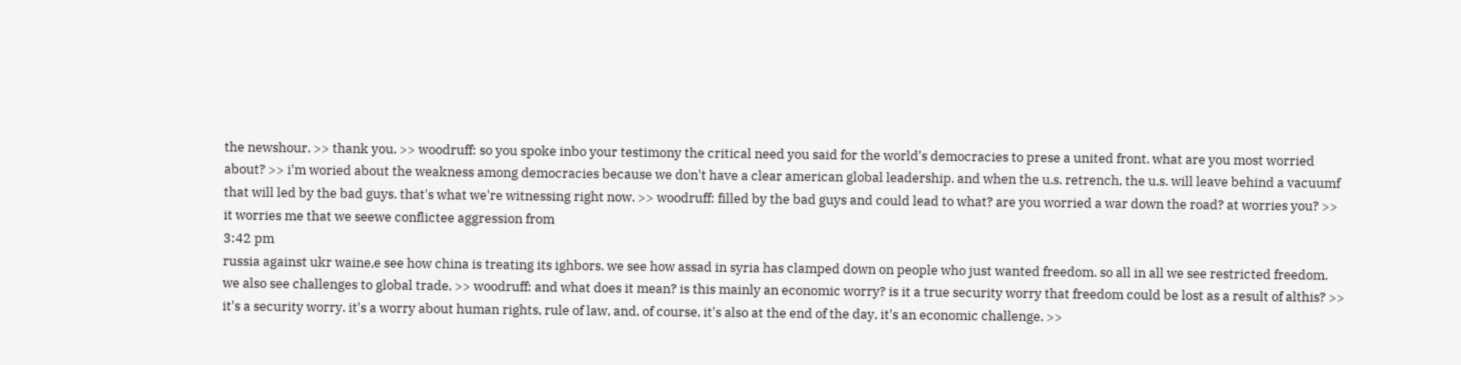the newshour. >> thank you. >> woodruff: so you spoke inbo your testimony the critical need you said for the world's democracies to prese a united front. what are you most worried about? >> i'm woried about the weakness among democracies because we don't have a clear american global leadership. and when the u.s. retrench, the u.s. will leave behind a vacuumf that will led by the bad guys. that's what we're witnessing right now. >> woodruff: filled by the bad guys and could lead to what? are you worried a war down the road? at worries you? >> it worries me that we seewe conflictee aggression from
3:42 pm
russia against ukr waine,e see how china is treating its ighbors. we see how assad in syria has clamped down on people who just wanted freedom. so all in all we see restricted freedom. we also see challenges to global trade. >> woodruff: and what does it mean? is this mainly an economic worry? is it a true security worry that freedom could be lost as a result of althis? >> it's a security worry. it's a worry about human rights, rule of law, and, of course, it's also at the end of the day, it's an economic challenge. >>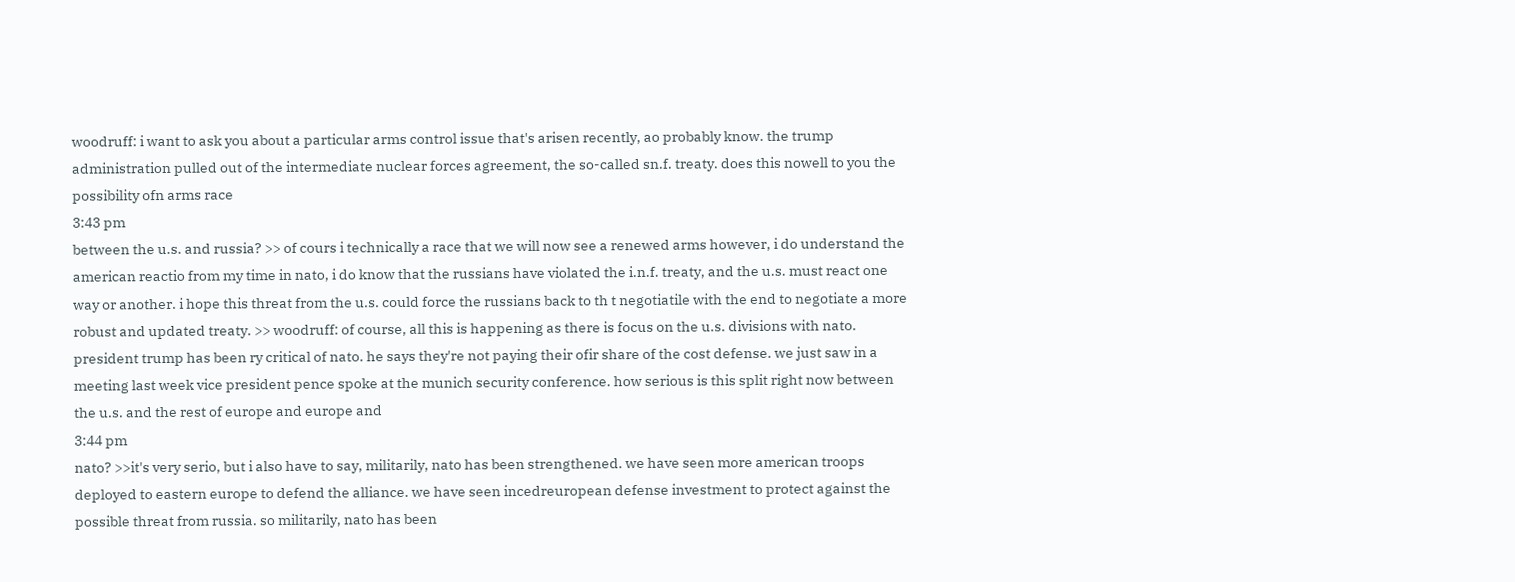woodruff: i want to ask you about a particular arms control issue that's arisen recently, ao probably know. the trump administration pulled out of the intermediate nuclear forces agreement, the so-called sn.f. treaty. does this nowell to you the possibility ofn arms race
3:43 pm
between the u.s. and russia? >> of cours i technically a race that we will now see a renewed arms however, i do understand the american reactio from my time in nato, i do know that the russians have violated the i.n.f. treaty, and the u.s. must react one way or another. i hope this threat from the u.s. could force the russians back to th t negotiatile with the end to negotiate a more robust and updated treaty. >> woodruff: of course, all this is happening as there is focus on the u.s. divisions with nato. president trump has been ry critical of nato. he says they're not paying their ofir share of the cost defense. we just saw in a meeting last week vice president pence spoke at the munich security conference. how serious is this split right now between the u.s. and the rest of europe and europe and
3:44 pm
nato? >>it's very serio, but i also have to say, militarily, nato has been strengthened. we have seen more american troops deployed to eastern europe to defend the alliance. we have seen incedreuropean defense investment to protect against the possible threat from russia. so militarily, nato has been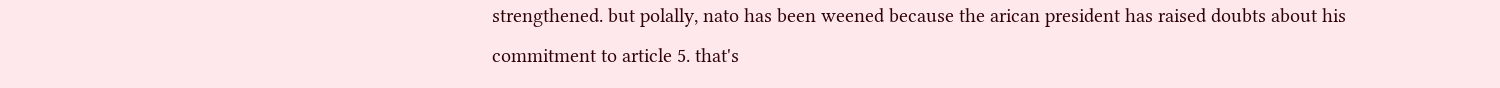strengthened. but polally, nato has been weened because the arican president has raised doubts about his commitment to article 5. that's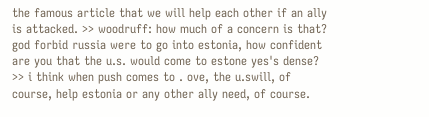the famous article that we will help each other if an ally is attacked. >> woodruff: how much of a concern is that? god forbid russia were to go into estonia, how confident are you that the u.s. would come to estone yes's dense? >> i think when push comes to . ove, the u.swill, of course, help estonia or any other ally need, of course.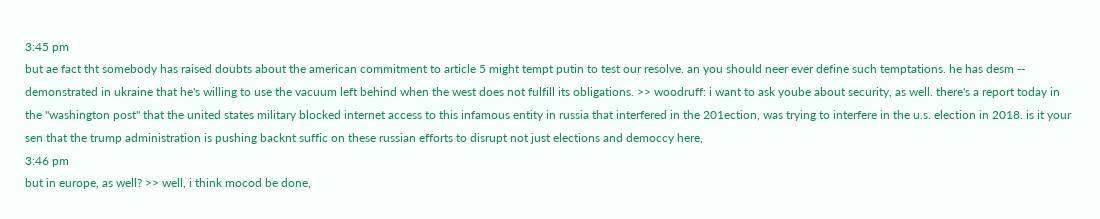3:45 pm
but ae fact tht somebody has raised doubts about the american commitment to article 5 might tempt putin to test our resolve. an you should neer ever define such temptations. he has desm -- demonstrated in ukraine that he's willing to use the vacuum left behind when the west does not fulfill its obligations. >> woodruff: i want to ask yoube about security, as well. there's a report today in the "washington post" that the united states military blocked internet access to this infamous entity in russia that interfered in the 201ection, was trying to interfere in the u.s. election in 2018. is it your sen that the trump administration is pushing backnt suffic on these russian efforts to disrupt not just elections and democcy here,
3:46 pm
but in europe, as well? >> well, i think mocod be done,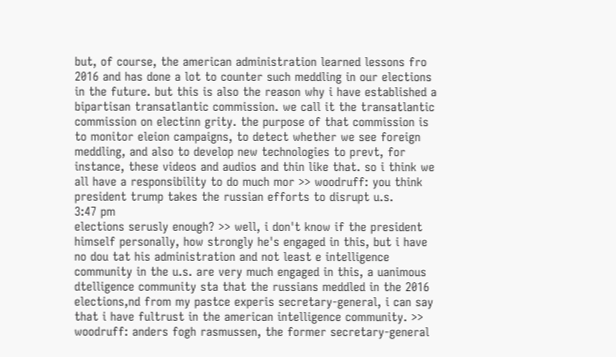but, of course, the american administration learned lessons fro 2016 and has done a lot to counter such meddling in our elections in the future. but this is also the reason why i have established a bipartisan transatlantic commission. we call it the transatlantic commission on electinn grity. the purpose of that commission is to monitor eleion campaigns, to detect whether we see foreign meddling, and also to develop new technologies to prevt, for instance, these videos and audios and thin like that. so i think we all have a responsibility to do much mor >> woodruff: you think president trump takes the russian efforts to disrupt u.s.
3:47 pm
elections serusly enough? >> well, i don't know if the president himself personally, how strongly he's engaged in this, but i have no dou tat his administration and not least e intelligence community in the u.s. are very much engaged in this, a uanimous dtelligence community sta that the russians meddled in the 2016 elections,nd from my pastce experis secretary-general, i can say that i have fultrust in the american intelligence community. >> woodruff: anders fogh rasmussen, the former secretary-general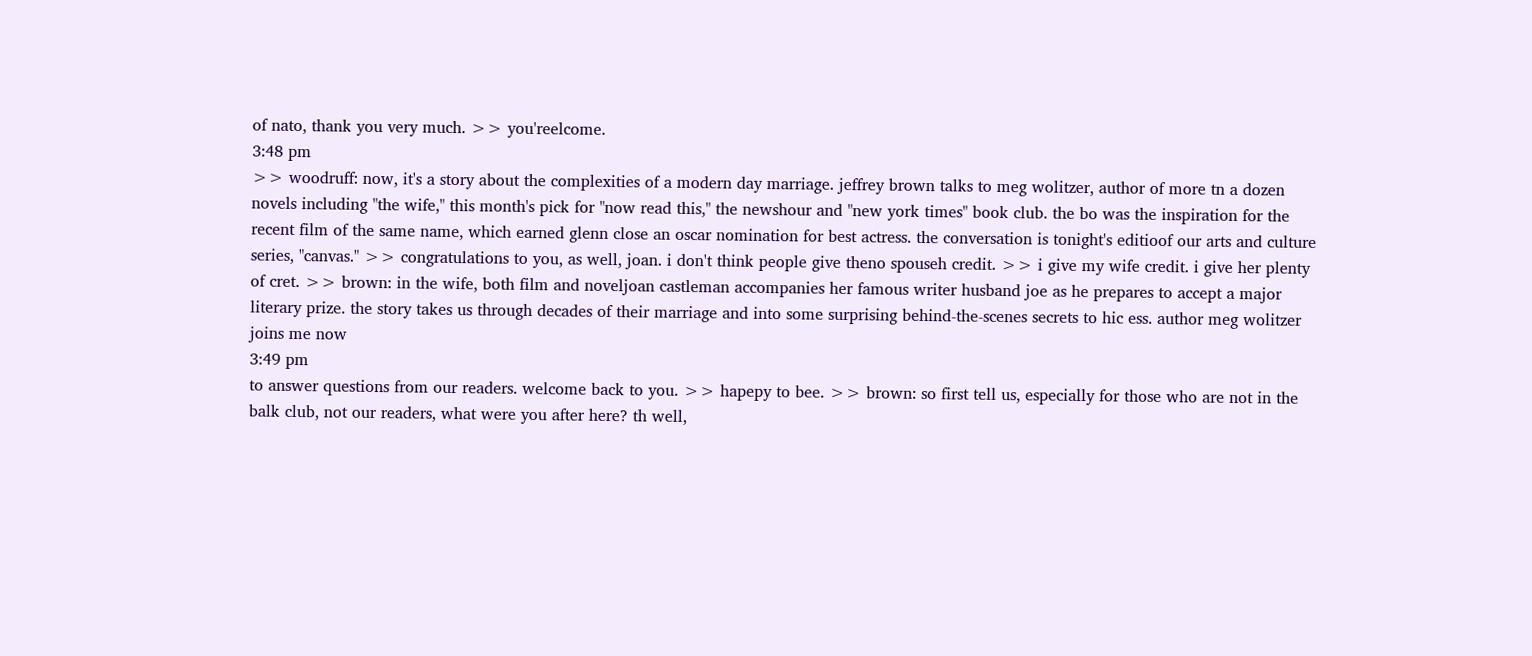of nato, thank you very much. >> you'reelcome.
3:48 pm
>> woodruff: now, it's a story about the complexities of a modern day marriage. jeffrey brown talks to meg wolitzer, author of more tn a dozen novels including "the wife," this month's pick for "now read this," the newshour and "new york times" book club. the bo was the inspiration for the recent film of the same name, which earned glenn close an oscar nomination for best actress. the conversation is tonight's editioof our arts and culture series, "canvas." >> congratulations to you, as well, joan. i don't think people give theno spouseh credit. >> i give my wife credit. i give her plenty of cret. >> brown: in the wife, both film and noveljoan castleman accompanies her famous writer husband joe as he prepares to accept a major literary prize. the story takes us through decades of their marriage and into some surprising behind-the-scenes secrets to hic ess. author meg wolitzer joins me now
3:49 pm
to answer questions from our readers. welcome back to you. >> hapepy to bee. >> brown: so first tell us, especially for those who are not in the balk club, not our readers, what were you after here? th well,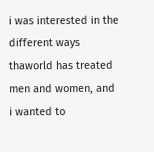i was interested in the different ways thaworld has treated men and women, and i wanted to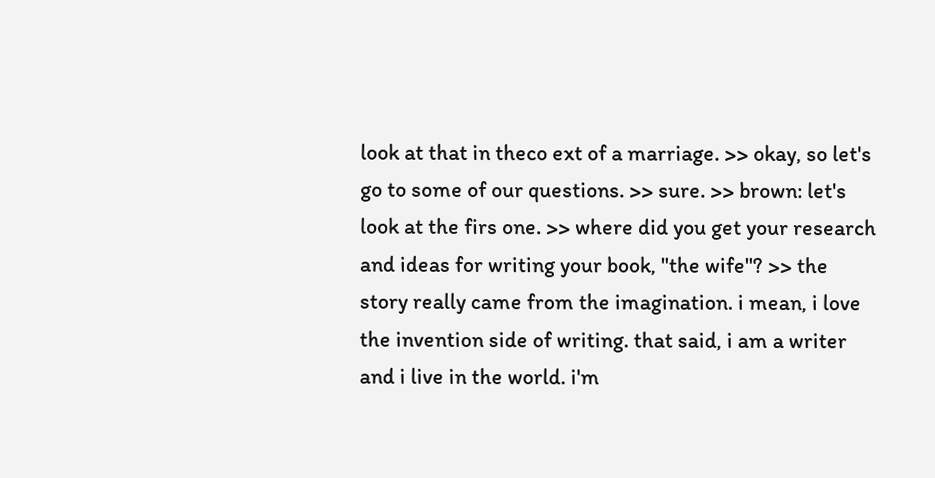look at that in theco ext of a marriage. >> okay, so let's go to some of our questions. >> sure. >> brown: let's look at the firs one. >> where did you get your research and ideas for writing your book, "the wife"? >> the story really came from the imagination. i mean, i love the invention side of writing. that said, i am a writer and i live in the world. i'm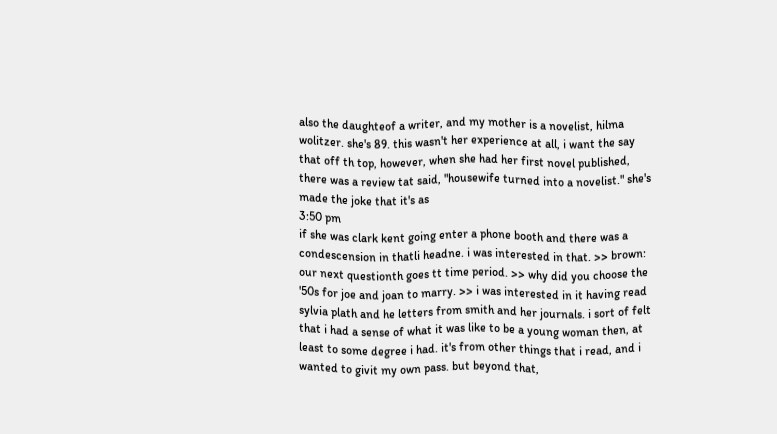also the daughteof a writer, and my mother is a novelist, hilma wolitzer. she's 89. this wasn't her experience at all, i want the say that off th top, however, when she had her first novel published, there was a review tat said, "housewife turned into a novelist." she's made the joke that it's as
3:50 pm
if she was clark kent going enter a phone booth and there was a condescension in thatli headne. i was interested in that. >> brown: our next questionth goes tt time period. >> why did you choose the '50s for joe and joan to marry. >> i was interested in it having read sylvia plath and he letters from smith and her journals. i sort of felt that i had a sense of what it was like to be a young woman then, at least to some degree i had. it's from other things that i read, and i wanted to givit my own pass. but beyond that,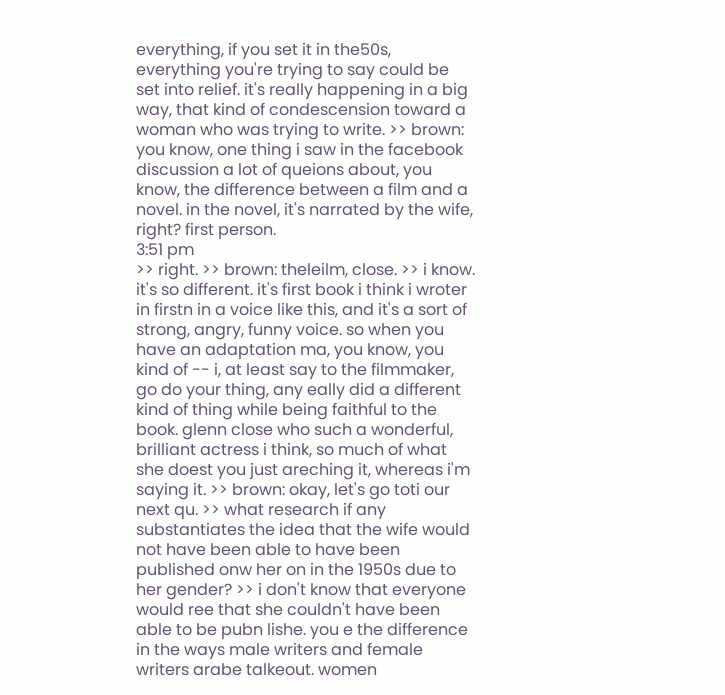everything, if you set it in the50s, everything you're trying to say could be set into relief. it's really happening in a big way, that kind of condescension toward a woman who was trying to write. >> brown: you know, one thing i saw in the facebook discussion a lot of queions about, you know, the difference between a film and a novel. in the novel, it's narrated by the wife, right? first person.
3:51 pm
>> right. >> brown: theleilm, close. >> i know. it's so different. it's first book i think i wroter in firstn in a voice like this, and it's a sort of strong, angry, funny voice. so when you have an adaptation ma, you know, you kind of -- i, at least say to the filmmaker, go do your thing, any eally did a different kind of thing while being faithful to the book. glenn close who such a wonderful, brilliant actress i think, so much of what she doest you just areching it, whereas i'm saying it. >> brown: okay, let's go toti our next qu. >> what research if any substantiates the idea that the wife would not have been able to have been published onw her on in the 1950s due to her gender? >> i don't know that everyone would ree that she couldn't have been able to be pubn lishe. you e the difference in the ways male writers and female writers arabe talkeout. women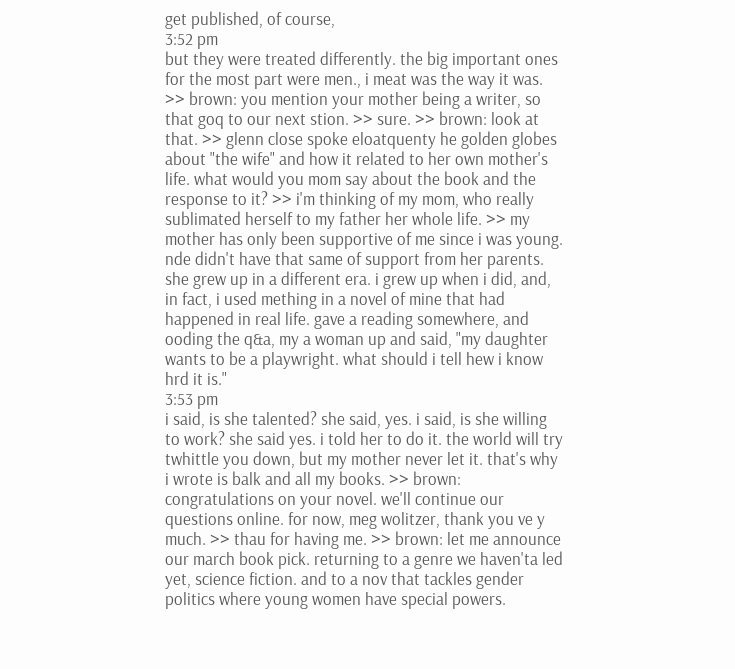get published, of course,
3:52 pm
but they were treated differently. the big important ones for the most part were men., i meat was the way it was. >> brown: you mention your mother being a writer, so that goq to our next stion. >> sure. >> brown: look at that. >> glenn close spoke eloatquenty he golden globes about "the wife" and how it related to her own mother's life. what would you mom say about the book and the response to it? >> i'm thinking of my mom, who really sublimated herself to my father her whole life. >> my mother has only been supportive of me since i was young. nde didn't have that same of support from her parents. she grew up in a different era. i grew up when i did, and, in fact, i used mething in a novel of mine that had happened in real life. gave a reading somewhere, and ooding the q&a, my a woman up and said, "my daughter wants to be a playwright. what should i tell hew i know hrd it is."
3:53 pm
i said, is she talented? she said, yes. i said, is she willing to work? she said yes. i told her to do it. the world will try twhittle you down, but my mother never let it. that's why i wrote is balk and all my books. >> brown: congratulations on your novel. we'll continue our questions online. for now, meg wolitzer, thank you ve y much. >> thau for having me. >> brown: let me announce our march book pick. returning to a genre we haven'ta led yet, science fiction. and to a nov that tackles gender politics where young women have special powers.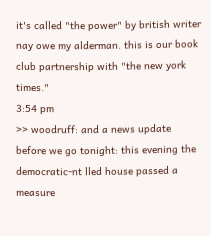it's called "the power" by british writer nay owe my alderman. this is our book club partnership with "the new york times."
3:54 pm
>> woodruff: and a news update before we go tonight: this evening the democratic-nt lled house passed a measure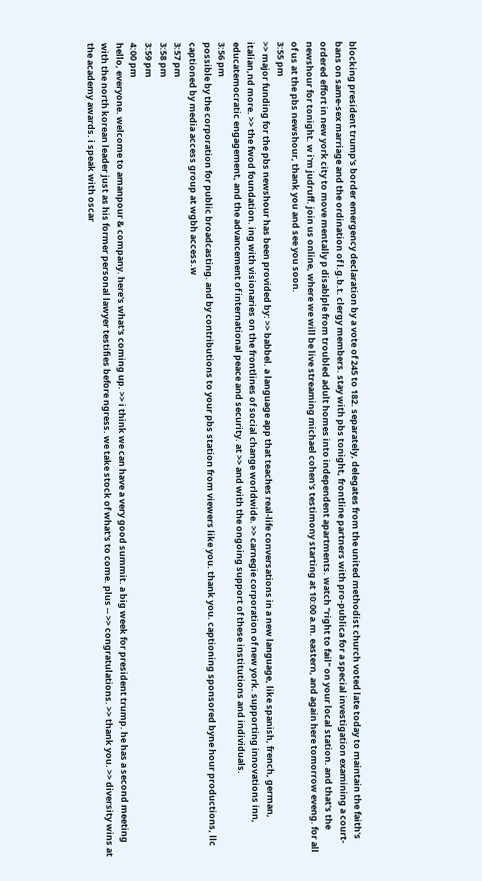blocking president trump's border emergency declaration by a vote of 245 to 182. separately, delegates from the united methodist church voted late today to maintain the faith's bans on same-sex marriage and the ordination of l.g.b.t. clergy members. stay with pbs tonight, frontline partners with pro-publica for a special investigation examining a court-ordered effort in new york city to move mentally p disablple from troubled adult homes into independent apartments. watch "right to fail" on your local station. and that's the newshour for tonight. w i'm judruff. join us online, where we will be live streaming michael cohen's testimony starting at 10:00 a.m. eastern, and again here tomorrow eveng. for all of us at the pbs newshour, thank you and see you soon.
3:55 pm
>> major funding for the pbs newshour has been provided by: >> babbel. a language app that teaches real-life conversations in a new language, like spanish, french, german, italian,nd more. >> the fwod foundation. ing with visionaries on the frontlines of social change worldwide. >> carnegie corporation of new york. supporting innovations inn, educatemocratic engagement, and the advancement of international peace and security. at >> and with the ongoing support of these institutions and individuals.
3:56 pm
possible by the corporation for public broadcasting. and by contributions to your pbs station from viewers like you. thank you. captioning sponsored byne hour productions, llc captioned by media access group at wgbh access.w
3:57 pm
3:58 pm
3:59 pm
4:00 pm
hello, everyone. welcome to amanpour & company. here's what's coming up. >> i think we can have a very good summit. a big week for president trump. he has a second meeting with the north korean leader just as his former personal lawyer testifies before ngress. we take stock of what's to come. plus -- >> congratulations. >> thank you. >> diversity wins at the academy awards. i speak with oscar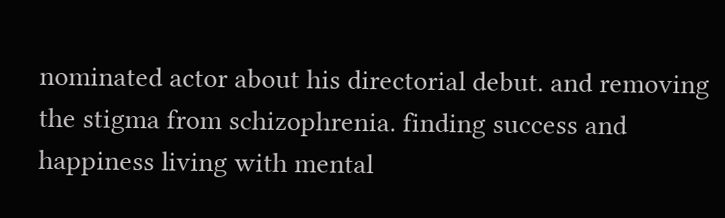nominated actor about his directorial debut. and removing the stigma from schizophrenia. finding success and happiness living with mental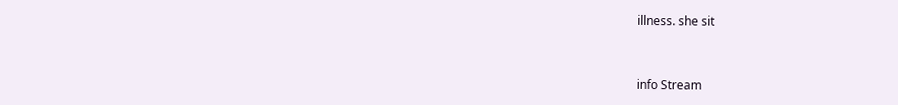illness. she sit


info Stream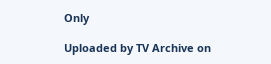Only

Uploaded by TV Archive on